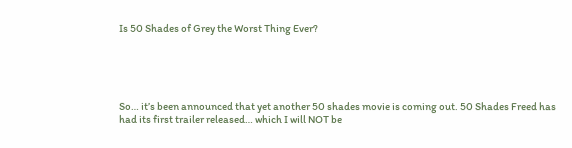Is 50 Shades of Grey the Worst Thing Ever?





So… it’s been announced that yet another 50 shades movie is coming out. 50 Shades Freed has had its first trailer released… which I will NOT be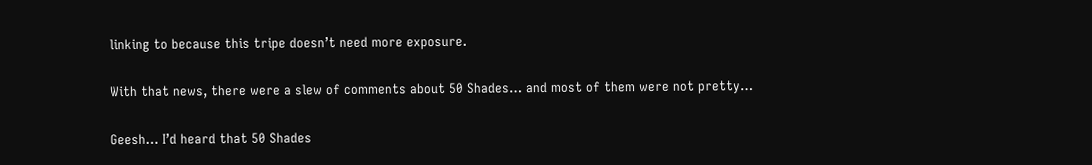linking to because this tripe doesn’t need more exposure.

With that news, there were a slew of comments about 50 Shades… and most of them were not pretty…

Geesh… I’d heard that 50 Shades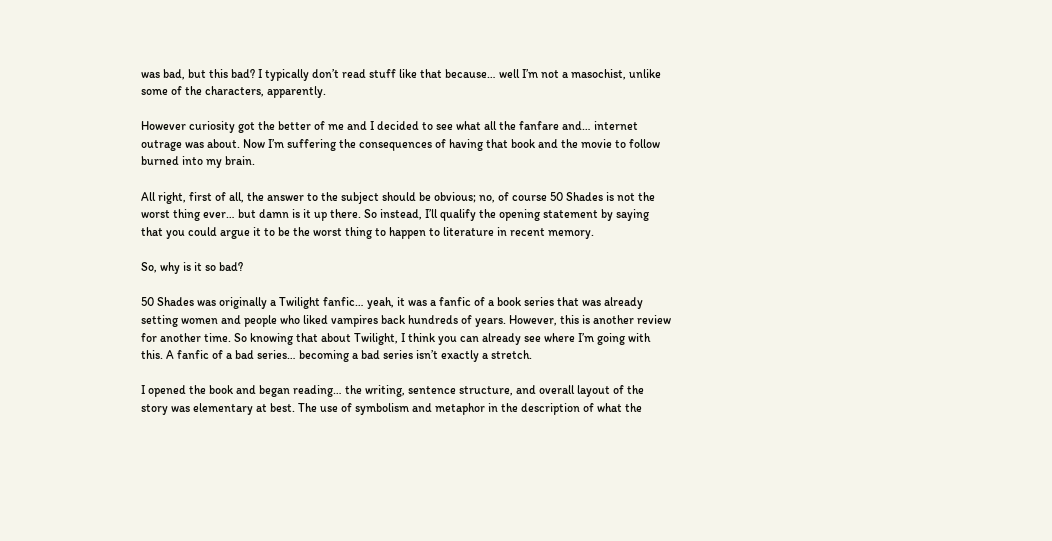was bad, but this bad? I typically don’t read stuff like that because… well I’m not a masochist, unlike some of the characters, apparently.

However curiosity got the better of me and I decided to see what all the fanfare and… internet outrage was about. Now I’m suffering the consequences of having that book and the movie to follow burned into my brain.

All right, first of all, the answer to the subject should be obvious; no, of course 50 Shades is not the worst thing ever… but damn is it up there. So instead, I’ll qualify the opening statement by saying that you could argue it to be the worst thing to happen to literature in recent memory.

So, why is it so bad?

50 Shades was originally a Twilight fanfic… yeah, it was a fanfic of a book series that was already setting women and people who liked vampires back hundreds of years. However, this is another review for another time. So knowing that about Twilight, I think you can already see where I’m going with this. A fanfic of a bad series… becoming a bad series isn’t exactly a stretch.

I opened the book and began reading… the writing, sentence structure, and overall layout of the story was elementary at best. The use of symbolism and metaphor in the description of what the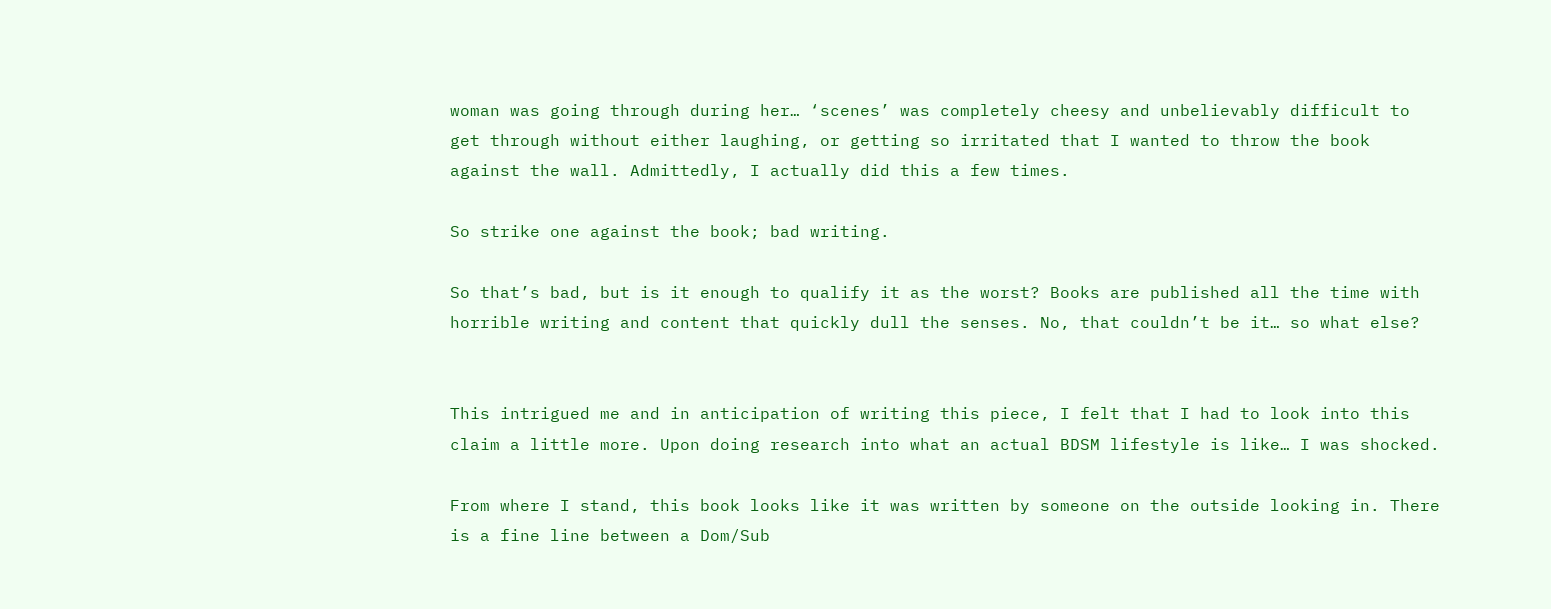woman was going through during her… ‘scenes’ was completely cheesy and unbelievably difficult to get through without either laughing, or getting so irritated that I wanted to throw the book against the wall. Admittedly, I actually did this a few times.

So strike one against the book; bad writing.

So that’s bad, but is it enough to qualify it as the worst? Books are published all the time with horrible writing and content that quickly dull the senses. No, that couldn’t be it… so what else?


This intrigued me and in anticipation of writing this piece, I felt that I had to look into this claim a little more. Upon doing research into what an actual BDSM lifestyle is like… I was shocked.

From where I stand, this book looks like it was written by someone on the outside looking in. There is a fine line between a Dom/Sub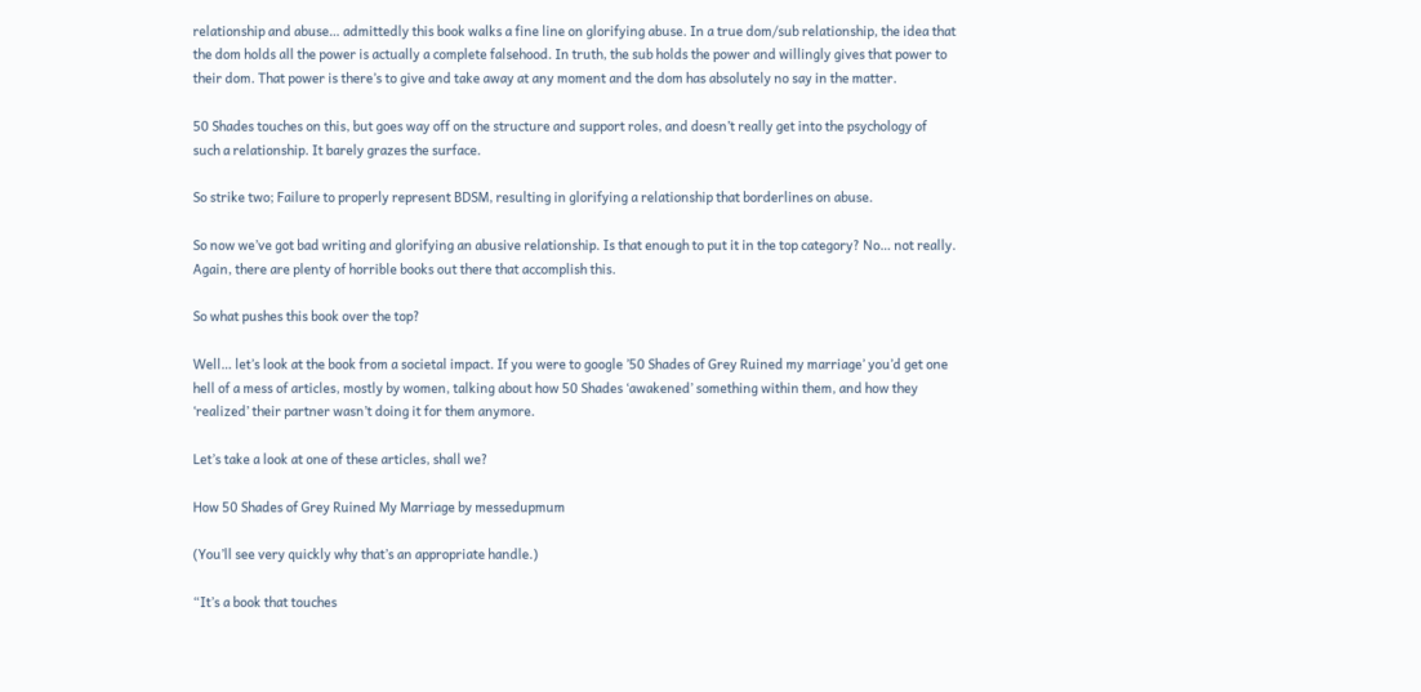relationship and abuse… admittedly this book walks a fine line on glorifying abuse. In a true dom/sub relationship, the idea that the dom holds all the power is actually a complete falsehood. In truth, the sub holds the power and willingly gives that power to their dom. That power is there’s to give and take away at any moment and the dom has absolutely no say in the matter.

50 Shades touches on this, but goes way off on the structure and support roles, and doesn’t really get into the psychology of such a relationship. It barely grazes the surface.

So strike two; Failure to properly represent BDSM, resulting in glorifying a relationship that borderlines on abuse.

So now we’ve got bad writing and glorifying an abusive relationship. Is that enough to put it in the top category? No… not really. Again, there are plenty of horrible books out there that accomplish this.

So what pushes this book over the top?

Well… let’s look at the book from a societal impact. If you were to google ’50 Shades of Grey Ruined my marriage’ you’d get one hell of a mess of articles, mostly by women, talking about how 50 Shades ‘awakened’ something within them, and how they ‘realized’ their partner wasn’t doing it for them anymore.

Let’s take a look at one of these articles, shall we?

How 50 Shades of Grey Ruined My Marriage by messedupmum

(You’ll see very quickly why that’s an appropriate handle.)

“It’s a book that touches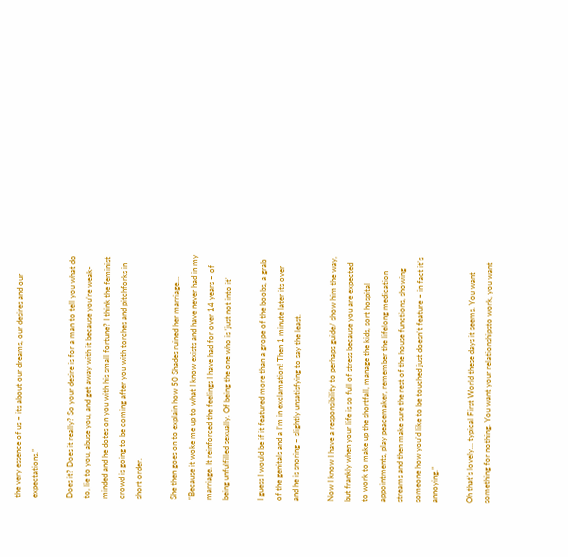the very essence of us – its about our dreams, our desires and our expectations.”

Does it? Does it really? So your desire is for a man to tell you what do to, lie to you, abuse you, and get away with it because you’re weak-minded and he dotes on you with his small fortune? I think the feminist crowd is going to be coming after you with torches and pitchforks in short order.

She then goes on to explain how 50 Shades ruined her marriage…
“Because it woke me up to what I know exists and have never had in my marriage. It reinforced the feelings I have had for over 14 years – of being unfulfilled sexually. Of being the one who is ‘just not into it’

I guess I would be if it featured more than a grope of the boobs, a grab of the genitals and a I’m in exclamation! Then 1 minute later its over and he is snoring – slightly unsatisfying to say the least.

Now I know I have a responsibility to perhaps guide/ show him the way, but frankly when your life is so full of stress because you are expected to work to make up the shortfall, manage the kids, sort hospital appointments, play peacemaker, remember the lifelong medication streams and then make sure the rest of the house functions, showing someone how you’d like to be touched just doesn’t feature – in fact it’s annoying.”

Oh that’s lovely… typical First World these days it seems. You want something for nothing. You want your relationshipsto work, you want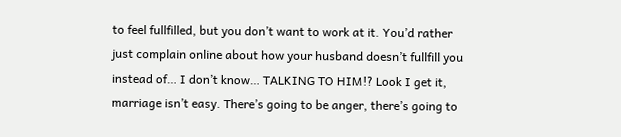to feel fullfilled, but you don’t want to work at it. You’d rather just complain online about how your husband doesn’t fullfill you instead of… I don’t know… TALKING TO HIM!? Look I get it, marriage isn’t easy. There’s going to be anger, there’s going to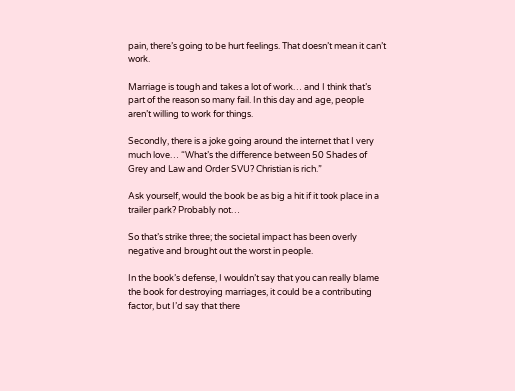pain, there’s going to be hurt feelings. That doesn’t mean it can’t work.

Marriage is tough and takes a lot of work… and I think that’s part of the reason so many fail. In this day and age, people aren’t willing to work for things.

Secondly, there is a joke going around the internet that I very much love… “What’s the difference between 50 Shades of Grey and Law and Order SVU? Christian is rich.”

Ask yourself, would the book be as big a hit if it took place in a trailer park? Probably not…

So that’s strike three; the societal impact has been overly negative and brought out the worst in people.

In the book’s defense, I wouldn’t say that you can really blame the book for destroying marriages, it could be a contributing factor, but I’d say that there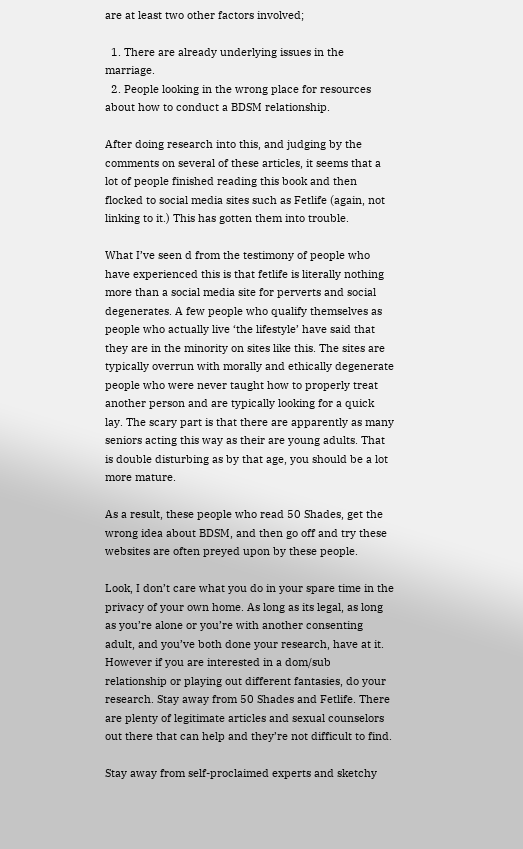are at least two other factors involved;

  1. There are already underlying issues in the marriage.
  2. People looking in the wrong place for resources about how to conduct a BDSM relationship.

After doing research into this, and judging by the comments on several of these articles, it seems that a lot of people finished reading this book and then flocked to social media sites such as Fetlife (again, not linking to it.) This has gotten them into trouble.

What I’ve seen d from the testimony of people who have experienced this is that fetlife is literally nothing more than a social media site for perverts and social degenerates. A few people who qualify themselves as people who actually live ‘the lifestyle’ have said that they are in the minority on sites like this. The sites are typically overrun with morally and ethically degenerate people who were never taught how to properly treat another person and are typically looking for a quick lay. The scary part is that there are apparently as many seniors acting this way as their are young adults. That is double disturbing as by that age, you should be a lot more mature.

As a result, these people who read 50 Shades, get the wrong idea about BDSM, and then go off and try these websites are often preyed upon by these people.

Look, I don’t care what you do in your spare time in the privacy of your own home. As long as its legal, as long as you’re alone or you’re with another consenting adult, and you’ve both done your research, have at it. However if you are interested in a dom/sub relationship or playing out different fantasies, do your research. Stay away from 50 Shades and Fetlife. There are plenty of legitimate articles and sexual counselors out there that can help and they’re not difficult to find.

Stay away from self-proclaimed experts and sketchy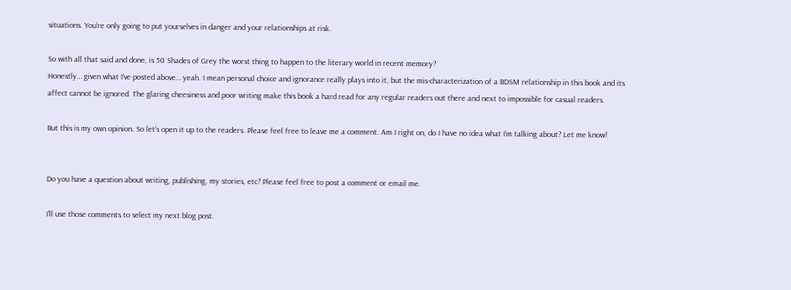situations. You’re only going to put yourselves in danger and your relationships at risk.

So with all that said and done, is 50 Shades of Grey the worst thing to happen to the literary world in recent memory?
Honestly… given what I’ve posted above… yeah. I mean personal choice and ignorance really plays into it, but the mis-characterization of a BDSM relationship in this book and its affect cannot be ignored. The glaring cheesiness and poor writing make this book a hard read for any regular readers out there and next to impossible for casual readers.

But this is my own opinion. So let’s open it up to the readers. Please feel free to leave me a comment. Am I right on, do I have no idea what I’m talking about? Let me know!


Do you have a question about writing, publishing, my stories, etc? Please feel free to post a comment or email me.

I’ll use those comments to select my next blog post.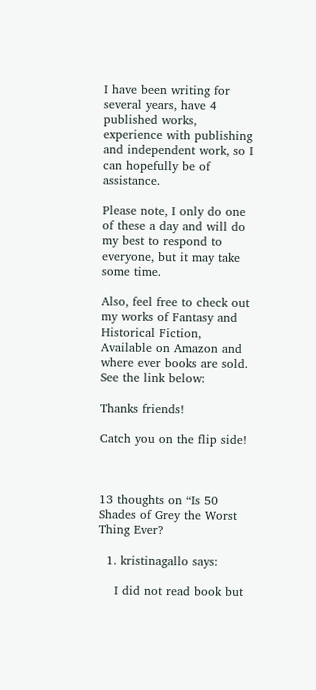I have been writing for several years, have 4 published works, experience with publishing and independent work, so I can hopefully be of assistance.

Please note, I only do one of these a day and will do my best to respond to everyone, but it may take some time.

Also, feel free to check out my works of Fantasy and Historical Fiction, Available on Amazon and where ever books are sold. See the link below:

Thanks friends!

Catch you on the flip side!



13 thoughts on “Is 50 Shades of Grey the Worst Thing Ever?

  1. kristinagallo says:

    I did not read book but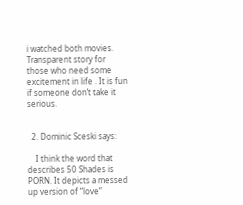i watched both movies. Transparent story for those who need some excitement in life . It is fun if someone don’t take it serious.


  2. Dominic Sceski says:

    I think the word that describes 50 Shades is PORN. It depicts a messed up version of “love”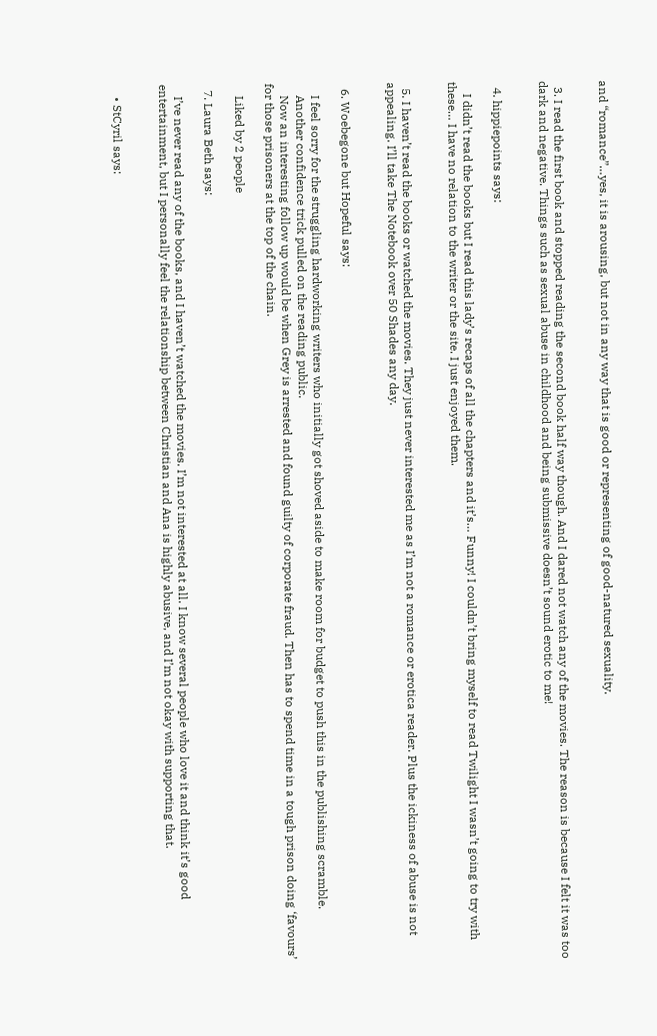and “romance”…yes, it is arousing, but not in any way that is good or representing of good-natured sexuality.


  3. I read the first book and stopped reading the second book half way though. And I dared not watch any of the movies. The reason is because I felt it was too dark and negative. Things such as sexual abuse in childhood and being submissive doesn’t sound erotic to me!


  4. hippiepoints says:

    I didn’t read the books but I read this lady’s recaps of all the chapters and it’s… Funny! I couldn’t bring myself to read Twilight I wasn’t going to try with these… I have no relation to the writer or the site. I just enjoyed them.


  5. I haven’t read the books or watched the movies. They just never interested me as I’m not a romance or erotica reader. Plus the ickiness of abuse is not appealing. I’ll take The Notebook over 50 Shades any day.


  6. Woebegone but Hopeful says:

    I feel sorry for the struggling hardworking writers who initially got shoved aside to make room for budget to push this in the publishing scramble.
    Another confidence trick pulled on the reading public.
    Now an interesting follow up would be when Grey is arrested and found guilty of corporate fraud. Then has to spend time in a tough prison doing ‘favours’ for those prisoners at the top of the chain.

    Liked by 2 people

  7. Laura Beth says:

    I’ve never read any of the books, and I haven’t watched the movies. I’m not interested at all. I know several people who love it and think it’s good entertainment, but I personally feel the relationship between Christian and Ana is highly abusive, and I’m not okay with supporting that.


    • StCyril says: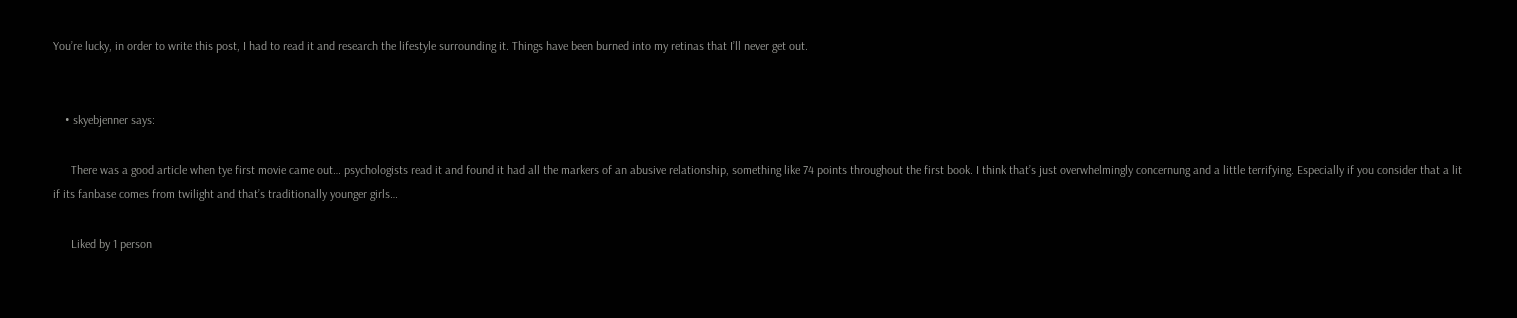You’re lucky, in order to write this post, I had to read it and research the lifestyle surrounding it. Things have been burned into my retinas that I’ll never get out.


    • skyebjenner says:

      There was a good article when tye first movie came out… psychologists read it and found it had all the markers of an abusive relationship, something like 74 points throughout the first book. I think that’s just overwhelmingly concernung and a little terrifying. Especially if you consider that a lit if its fanbase comes from twilight and that’s traditionally younger girls…

      Liked by 1 person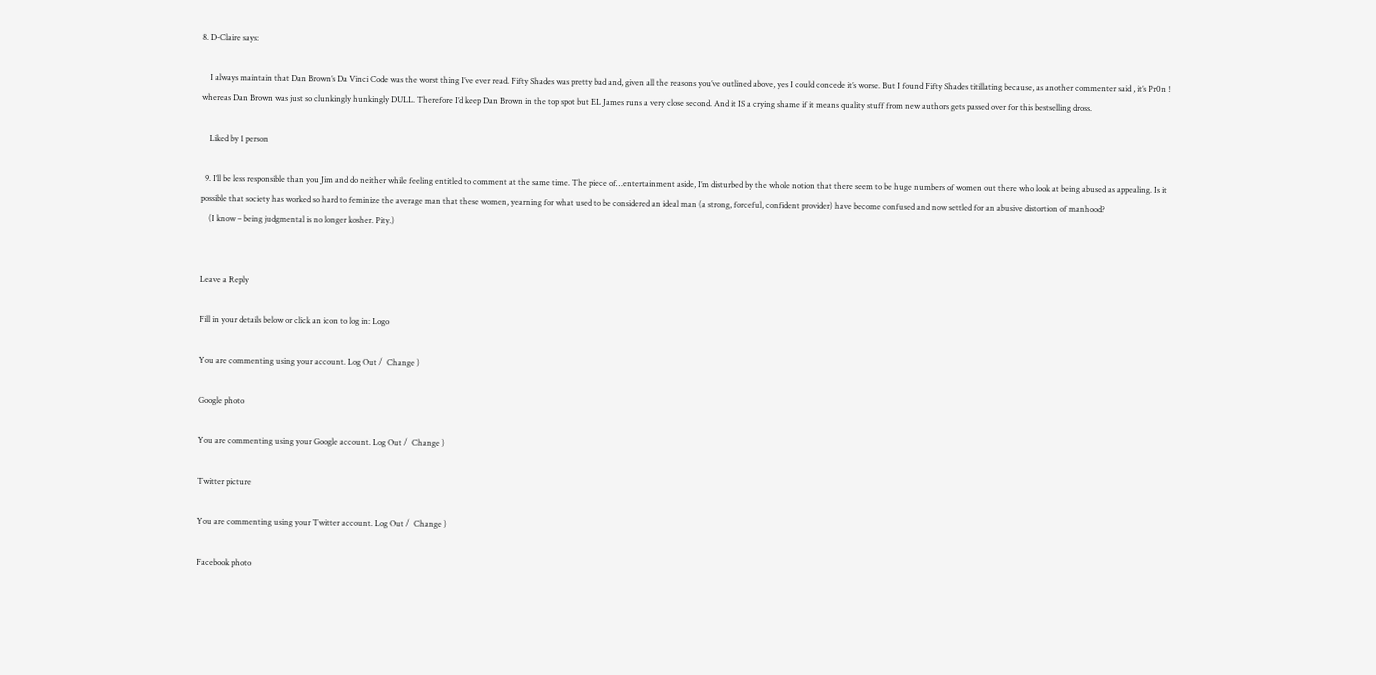8. D-Claire says:

    I always maintain that Dan Brown’s Da Vinci Code was the worst thing I’ve ever read. Fifty Shades was pretty bad and, given all the reasons you’ve outlined above, yes I could concede it’s worse. But I found Fifty Shades titillating because, as another commenter said , it’s Pr0n ! whereas Dan Brown was just so clunkingly hunkingly DULL. Therefore I’d keep Dan Brown in the top spot but EL James runs a very close second. And it IS a crying shame if it means quality stuff from new authors gets passed over for this bestselling dross.

    Liked by 1 person

  9. I’ll be less responsible than you Jim and do neither while feeling entitled to comment at the same time. The piece of…entertainment aside, I’m disturbed by the whole notion that there seem to be huge numbers of women out there who look at being abused as appealing. Is it possible that society has worked so hard to feminize the average man that these women, yearning for what used to be considered an ideal man (a strong, forceful, confident provider) have become confused and now settled for an abusive distortion of manhood?
    (I know – being judgmental is no longer kosher. Pity.)


Leave a Reply

Fill in your details below or click an icon to log in: Logo

You are commenting using your account. Log Out /  Change )

Google photo

You are commenting using your Google account. Log Out /  Change )

Twitter picture

You are commenting using your Twitter account. Log Out /  Change )

Facebook photo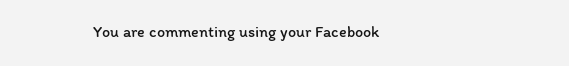You are commenting using your Facebook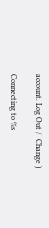account. Log Out /  Change )

Connecting to %s